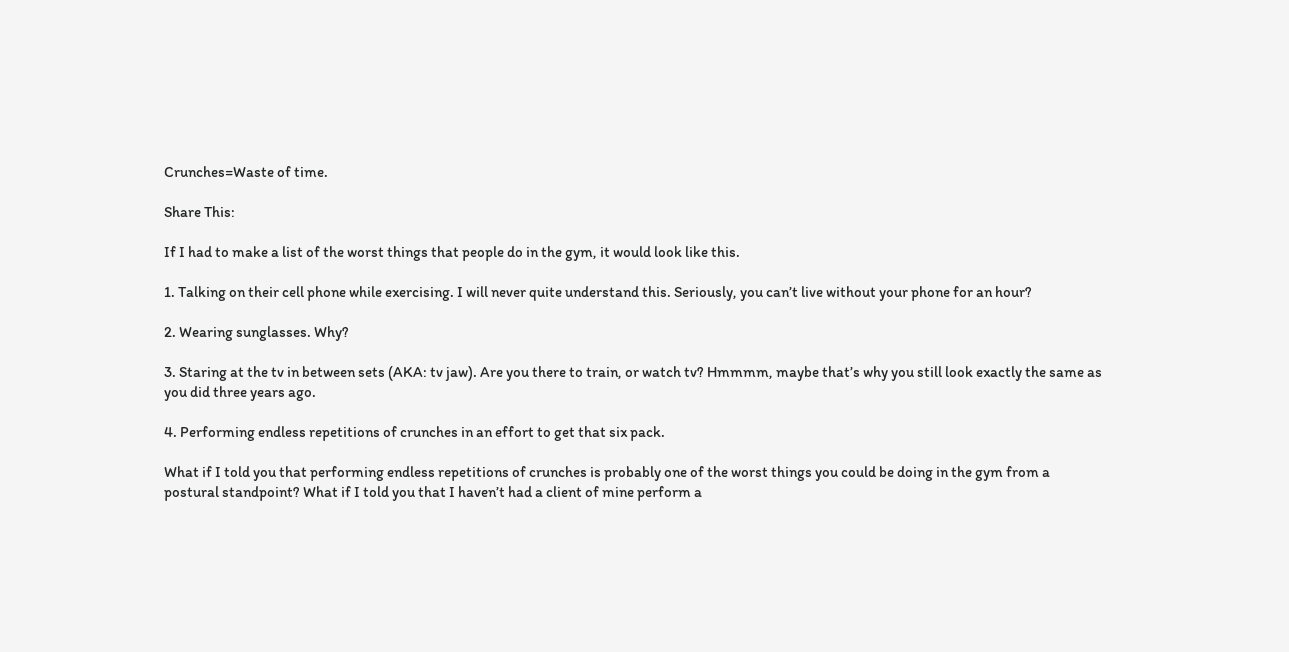Crunches=Waste of time.

Share This:

If I had to make a list of the worst things that people do in the gym, it would look like this.

1. Talking on their cell phone while exercising. I will never quite understand this. Seriously, you can’t live without your phone for an hour?

2. Wearing sunglasses. Why?

3. Staring at the tv in between sets (AKA: tv jaw). Are you there to train, or watch tv? Hmmmm, maybe that’s why you still look exactly the same as you did three years ago.

4. Performing endless repetitions of crunches in an effort to get that six pack.

What if I told you that performing endless repetitions of crunches is probably one of the worst things you could be doing in the gym from a postural standpoint? What if I told you that I haven’t had a client of mine perform a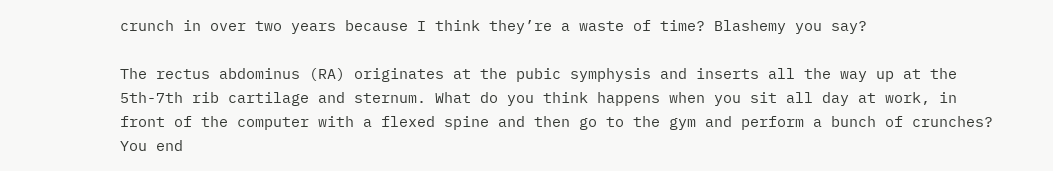crunch in over two years because I think they’re a waste of time? Blashemy you say?

The rectus abdominus (RA) originates at the pubic symphysis and inserts all the way up at the 5th-7th rib cartilage and sternum. What do you think happens when you sit all day at work, in front of the computer with a flexed spine and then go to the gym and perform a bunch of crunches? You end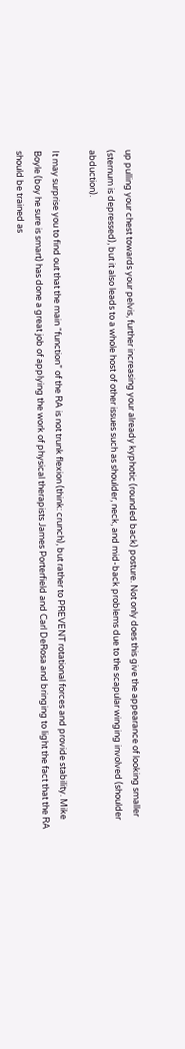up pulling your chest towards your pelvis, further increasing your already kyphotic (rounded back) posture. Not only does this give the appearance of looking smaller (sternum is depressed), but it also leads to a whole host of other issues such as shoulder, neck, and mid-back problems due to the scapular winging involved (shoulder abduction).

It may surprise you to find out that the main “function” of the RA is not trunk flexion (think: crunch), but rather to PREVENT rotational forces and provide stability. Mike Boyle (boy he sure is smart) has done a great job of applying the work of physical therapists James Porterfield and Carl DeRosa and bringing to light the fact that the RA should be trained as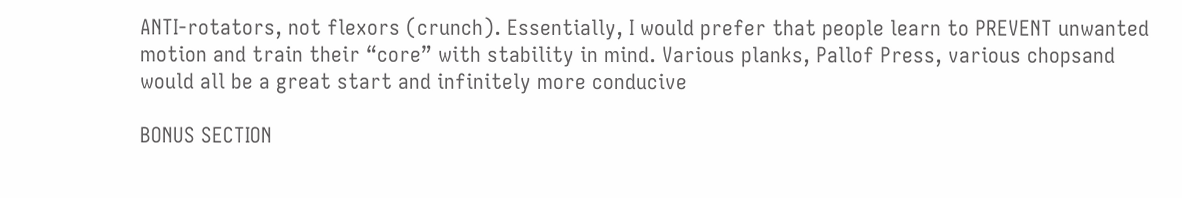ANTI-rotators, not flexors (crunch). Essentially, I would prefer that people learn to PREVENT unwanted motion and train their “core” with stability in mind. Various planks, Pallof Press, various chopsand would all be a great start and infinitely more conducive

BONUS SECTION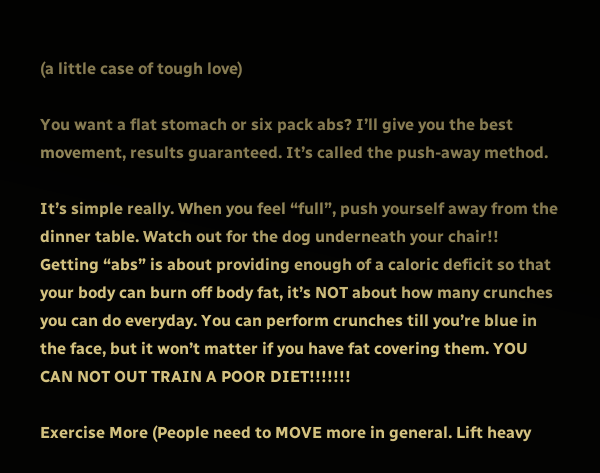(a little case of tough love)

You want a flat stomach or six pack abs? I’ll give you the best movement, results guaranteed. It’s called the push-away method.

It’s simple really. When you feel “full”, push yourself away from the dinner table. Watch out for the dog underneath your chair!! Getting “abs” is about providing enough of a caloric deficit so that your body can burn off body fat, it’s NOT about how many crunches you can do everyday. You can perform crunches till you’re blue in the face, but it won’t matter if you have fat covering them. YOU CAN NOT OUT TRAIN A POOR DIET!!!!!!!

Exercise More (People need to MOVE more in general. Lift heavy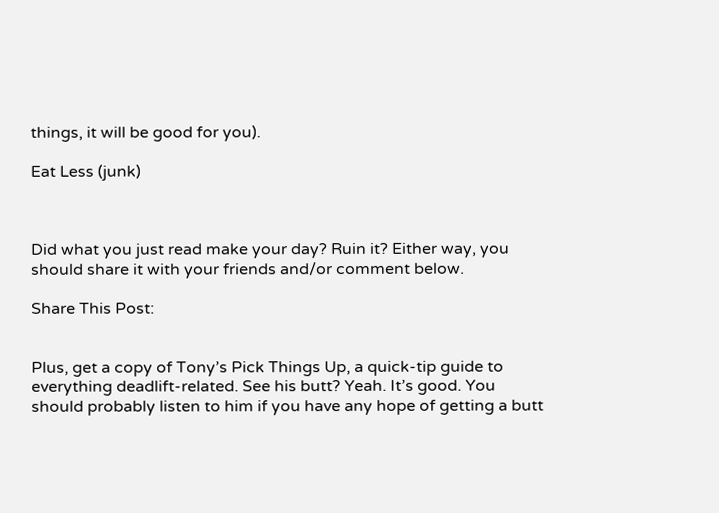things, it will be good for you).

Eat Less (junk)



Did what you just read make your day? Ruin it? Either way, you should share it with your friends and/or comment below.

Share This Post:


Plus, get a copy of Tony’s Pick Things Up, a quick-tip guide to everything deadlift-related. See his butt? Yeah. It’s good. You should probably listen to him if you have any hope of getting a butt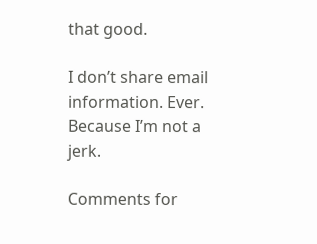that good.

I don’t share email information. Ever. Because I’m not a jerk.

Comments for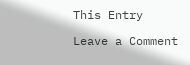This Entry

Leave a Comment